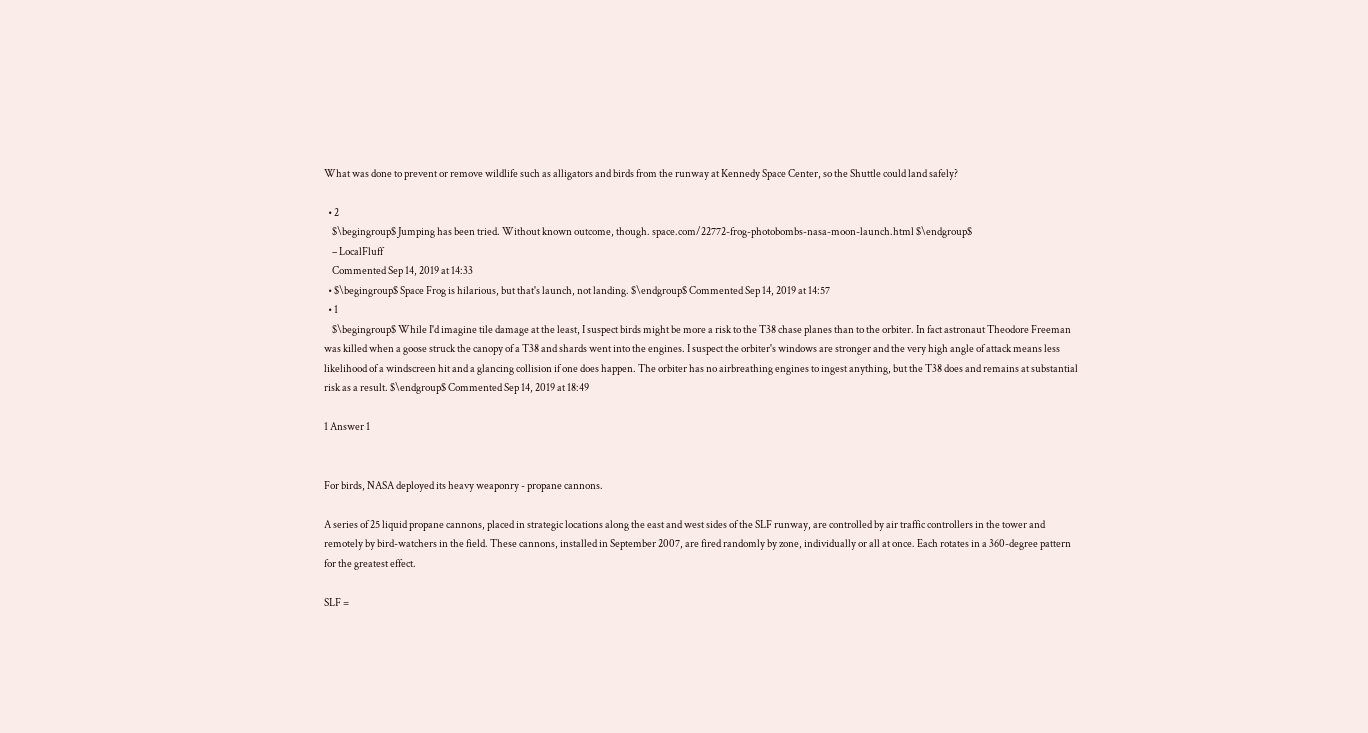What was done to prevent or remove wildlife such as alligators and birds from the runway at Kennedy Space Center, so the Shuttle could land safely?

  • 2
    $\begingroup$ Jumping has been tried. Without known outcome, though. space.com/22772-frog-photobombs-nasa-moon-launch.html $\endgroup$
    – LocalFluff
    Commented Sep 14, 2019 at 14:33
  • $\begingroup$ Space Frog is hilarious, but that's launch, not landing. $\endgroup$ Commented Sep 14, 2019 at 14:57
  • 1
    $\begingroup$ While I'd imagine tile damage at the least, I suspect birds might be more a risk to the T38 chase planes than to the orbiter. In fact astronaut Theodore Freeman was killed when a goose struck the canopy of a T38 and shards went into the engines. I suspect the orbiter's windows are stronger and the very high angle of attack means less likelihood of a windscreen hit and a glancing collision if one does happen. The orbiter has no airbreathing engines to ingest anything, but the T38 does and remains at substantial risk as a result. $\endgroup$ Commented Sep 14, 2019 at 18:49

1 Answer 1


For birds, NASA deployed its heavy weaponry - propane cannons.

A series of 25 liquid propane cannons, placed in strategic locations along the east and west sides of the SLF runway, are controlled by air traffic controllers in the tower and remotely by bird-watchers in the field. These cannons, installed in September 2007, are fired randomly by zone, individually or all at once. Each rotates in a 360-degree pattern for the greatest effect.

SLF =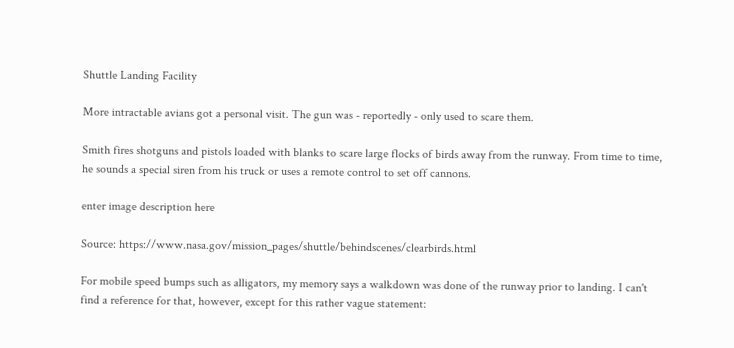Shuttle Landing Facility

More intractable avians got a personal visit. The gun was - reportedly - only used to scare them.

Smith fires shotguns and pistols loaded with blanks to scare large flocks of birds away from the runway. From time to time, he sounds a special siren from his truck or uses a remote control to set off cannons.

enter image description here

Source: https://www.nasa.gov/mission_pages/shuttle/behindscenes/clearbirds.html

For mobile speed bumps such as alligators, my memory says a walkdown was done of the runway prior to landing. I can't find a reference for that, however, except for this rather vague statement: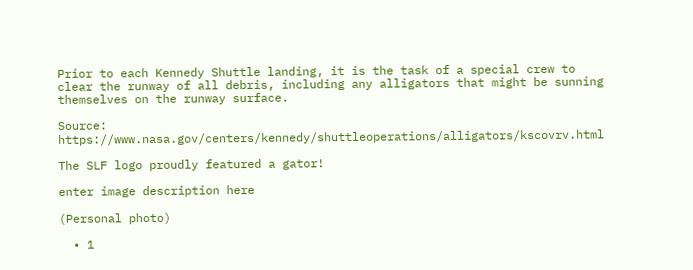Prior to each Kennedy Shuttle landing, it is the task of a special crew to clear the runway of all debris, including any alligators that might be sunning themselves on the runway surface.

Source: https://www.nasa.gov/centers/kennedy/shuttleoperations/alligators/kscovrv.html

The SLF logo proudly featured a gator!

enter image description here

(Personal photo)

  • 1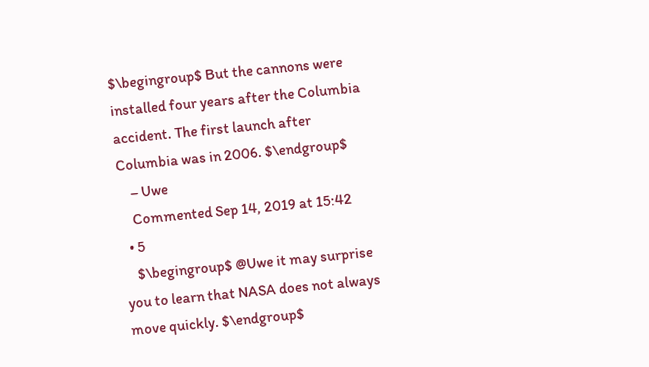$\begingroup$ But the cannons were installed four years after the Columbia accident. The first launch after Columbia was in 2006. $\endgroup$
    – Uwe
    Commented Sep 14, 2019 at 15:42
  • 5
    $\begingroup$ @Uwe it may surprise you to learn that NASA does not always move quickly. $\endgroup$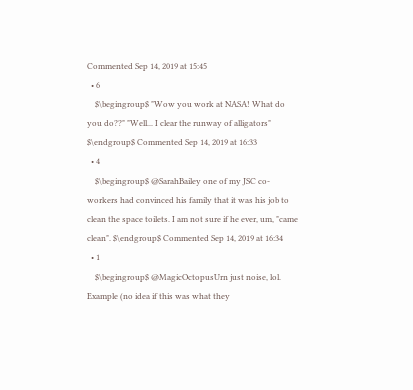Commented Sep 14, 2019 at 15:45
  • 6
    $\begingroup$ "Wow you work at NASA! What do you do??" "Well... I clear the runway of alligators" $\endgroup$ Commented Sep 14, 2019 at 16:33
  • 4
    $\begingroup$ @SarahBailey one of my JSC co-workers had convinced his family that it was his job to clean the space toilets. I am not sure if he ever, um, "came clean". $\endgroup$ Commented Sep 14, 2019 at 16:34
  • 1
    $\begingroup$ @MagicOctopusUrn just noise, lol. Example (no idea if this was what they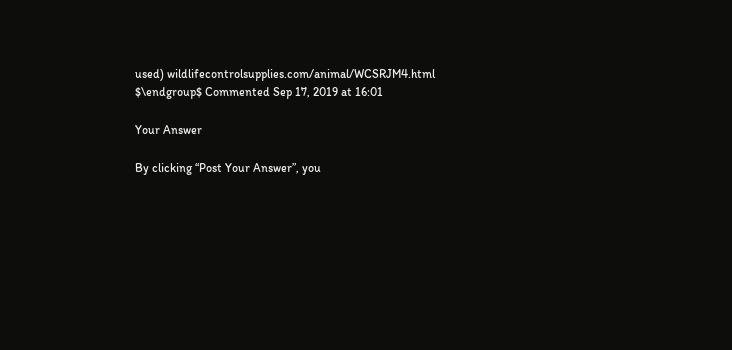used) wildlifecontrolsupplies.com/animal/WCSRJM4.html $\endgroup$ Commented Sep 17, 2019 at 16:01

Your Answer

By clicking “Post Your Answer”, you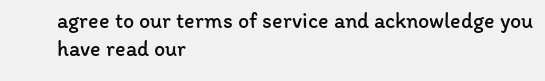agree to our terms of service and acknowledge you have read our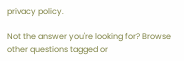privacy policy.

Not the answer you're looking for? Browse other questions tagged or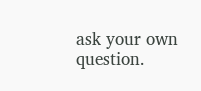ask your own question.